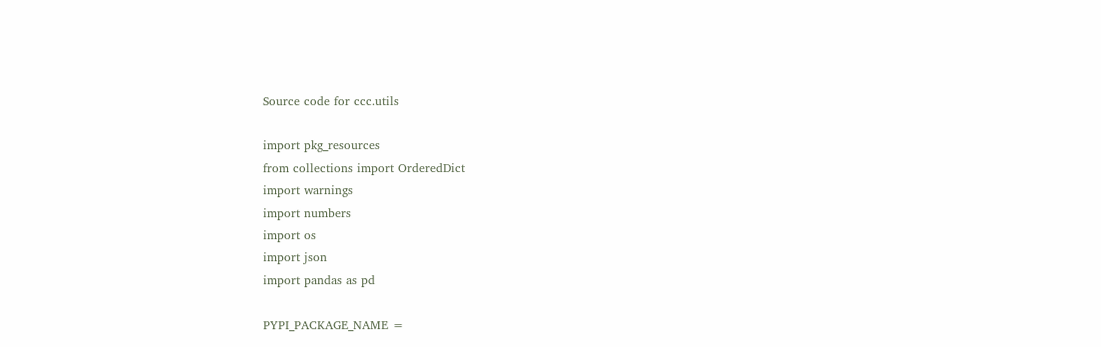Source code for ccc.utils

import pkg_resources
from collections import OrderedDict
import warnings
import numbers
import os
import json
import pandas as pd

PYPI_PACKAGE_NAME =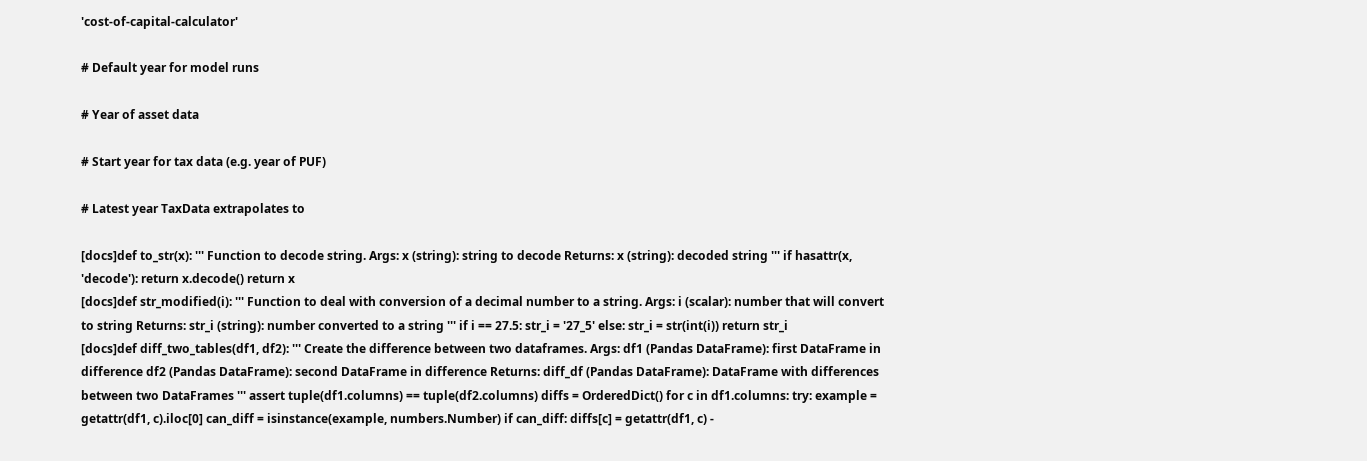'cost-of-capital-calculator'

# Default year for model runs

# Year of asset data

# Start year for tax data (e.g. year of PUF)

# Latest year TaxData extrapolates to

[docs]def to_str(x): ''' Function to decode string. Args: x (string): string to decode Returns: x (string): decoded string ''' if hasattr(x, 'decode'): return x.decode() return x
[docs]def str_modified(i): ''' Function to deal with conversion of a decimal number to a string. Args: i (scalar): number that will convert to string Returns: str_i (string): number converted to a string ''' if i == 27.5: str_i = '27_5' else: str_i = str(int(i)) return str_i
[docs]def diff_two_tables(df1, df2): ''' Create the difference between two dataframes. Args: df1 (Pandas DataFrame): first DataFrame in difference df2 (Pandas DataFrame): second DataFrame in difference Returns: diff_df (Pandas DataFrame): DataFrame with differences between two DataFrames ''' assert tuple(df1.columns) == tuple(df2.columns) diffs = OrderedDict() for c in df1.columns: try: example = getattr(df1, c).iloc[0] can_diff = isinstance(example, numbers.Number) if can_diff: diffs[c] = getattr(df1, c) -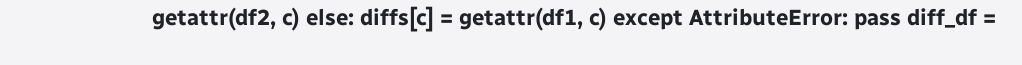getattr(df2, c) else: diffs[c] = getattr(df1, c) except AttributeError: pass diff_df =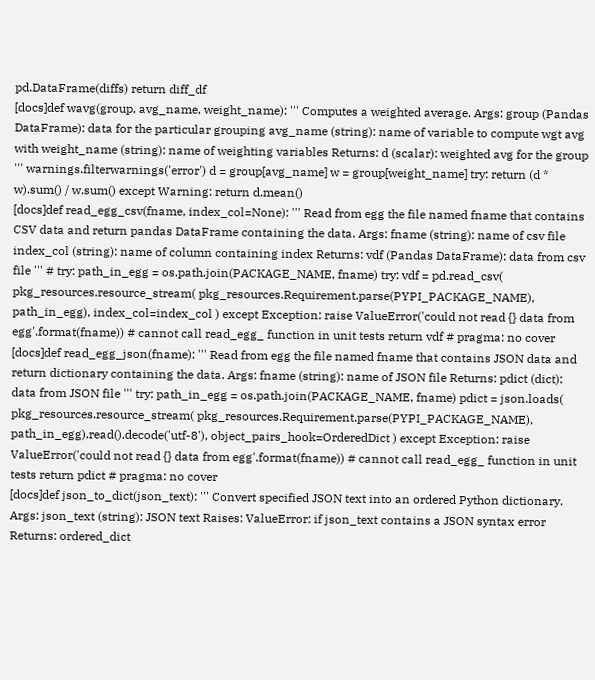pd.DataFrame(diffs) return diff_df
[docs]def wavg(group, avg_name, weight_name): ''' Computes a weighted average. Args: group (Pandas DataFrame): data for the particular grouping avg_name (string): name of variable to compute wgt avg with weight_name (string): name of weighting variables Returns: d (scalar): weighted avg for the group ''' warnings.filterwarnings('error') d = group[avg_name] w = group[weight_name] try: return (d * w).sum() / w.sum() except Warning: return d.mean()
[docs]def read_egg_csv(fname, index_col=None): ''' Read from egg the file named fname that contains CSV data and return pandas DataFrame containing the data. Args: fname (string): name of csv file index_col (string): name of column containing index Returns: vdf (Pandas DataFrame): data from csv file ''' # try: path_in_egg = os.path.join(PACKAGE_NAME, fname) try: vdf = pd.read_csv( pkg_resources.resource_stream( pkg_resources.Requirement.parse(PYPI_PACKAGE_NAME), path_in_egg), index_col=index_col ) except Exception: raise ValueError('could not read {} data from egg'.format(fname)) # cannot call read_egg_ function in unit tests return vdf # pragma: no cover
[docs]def read_egg_json(fname): ''' Read from egg the file named fname that contains JSON data and return dictionary containing the data. Args: fname (string): name of JSON file Returns: pdict (dict): data from JSON file ''' try: path_in_egg = os.path.join(PACKAGE_NAME, fname) pdict = json.loads( pkg_resources.resource_stream( pkg_resources.Requirement.parse(PYPI_PACKAGE_NAME), path_in_egg).read().decode('utf-8'), object_pairs_hook=OrderedDict ) except Exception: raise ValueError('could not read {} data from egg'.format(fname)) # cannot call read_egg_ function in unit tests return pdict # pragma: no cover
[docs]def json_to_dict(json_text): ''' Convert specified JSON text into an ordered Python dictionary. Args: json_text (string): JSON text Raises: ValueError: if json_text contains a JSON syntax error Returns: ordered_dict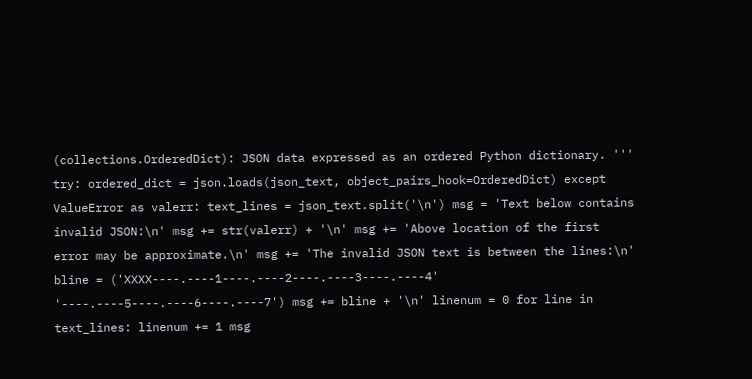(collections.OrderedDict): JSON data expressed as an ordered Python dictionary. ''' try: ordered_dict = json.loads(json_text, object_pairs_hook=OrderedDict) except ValueError as valerr: text_lines = json_text.split('\n') msg = 'Text below contains invalid JSON:\n' msg += str(valerr) + '\n' msg += 'Above location of the first error may be approximate.\n' msg += 'The invalid JSON text is between the lines:\n' bline = ('XXXX----.----1----.----2----.----3----.----4' '----.----5----.----6----.----7') msg += bline + '\n' linenum = 0 for line in text_lines: linenum += 1 msg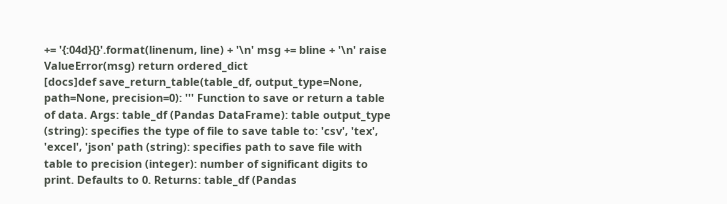+= '{:04d}{}'.format(linenum, line) + '\n' msg += bline + '\n' raise ValueError(msg) return ordered_dict
[docs]def save_return_table(table_df, output_type=None, path=None, precision=0): ''' Function to save or return a table of data. Args: table_df (Pandas DataFrame): table output_type (string): specifies the type of file to save table to: 'csv', 'tex', 'excel', 'json' path (string): specifies path to save file with table to precision (integer): number of significant digits to print. Defaults to 0. Returns: table_df (Pandas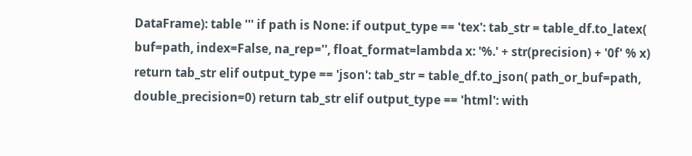DataFrame): table ''' if path is None: if output_type == 'tex': tab_str = table_df.to_latex( buf=path, index=False, na_rep='', float_format=lambda x: '%.' + str(precision) + '0f' % x) return tab_str elif output_type == 'json': tab_str = table_df.to_json( path_or_buf=path, double_precision=0) return tab_str elif output_type == 'html': with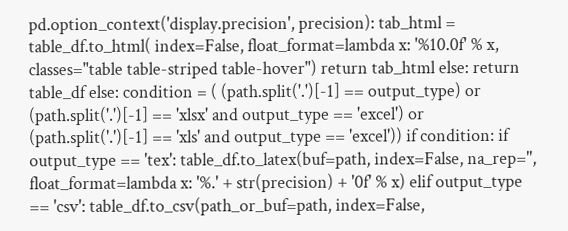pd.option_context('display.precision', precision): tab_html = table_df.to_html( index=False, float_format=lambda x: '%10.0f' % x, classes="table table-striped table-hover") return tab_html else: return table_df else: condition = ( (path.split('.')[-1] == output_type) or (path.split('.')[-1] == 'xlsx' and output_type == 'excel') or (path.split('.')[-1] == 'xls' and output_type == 'excel')) if condition: if output_type == 'tex': table_df.to_latex(buf=path, index=False, na_rep='', float_format=lambda x: '%.' + str(precision) + '0f' % x) elif output_type == 'csv': table_df.to_csv(path_or_buf=path, index=False,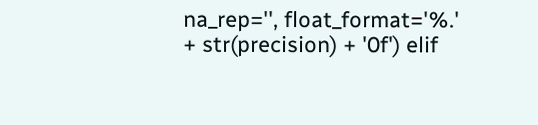na_rep='', float_format='%.' + str(precision) + '0f') elif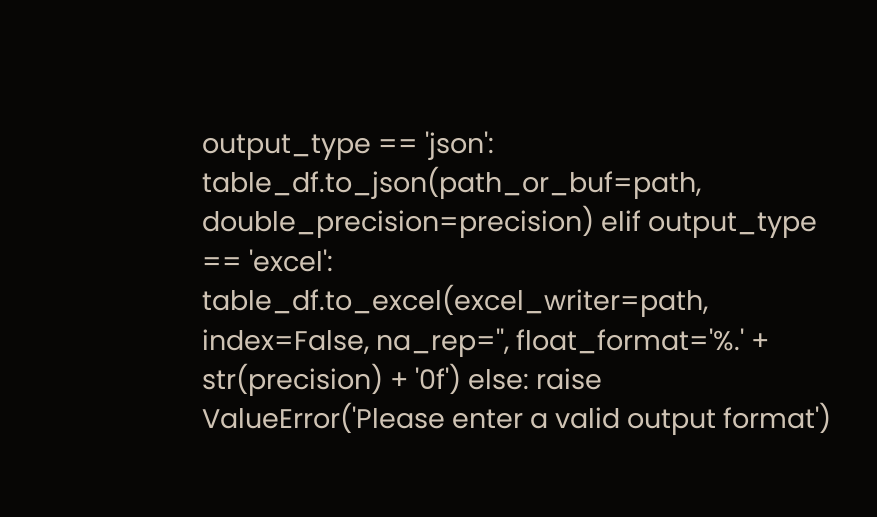output_type == 'json': table_df.to_json(path_or_buf=path, double_precision=precision) elif output_type == 'excel': table_df.to_excel(excel_writer=path, index=False, na_rep='', float_format='%.' + str(precision) + '0f') else: raise ValueError('Please enter a valid output format')